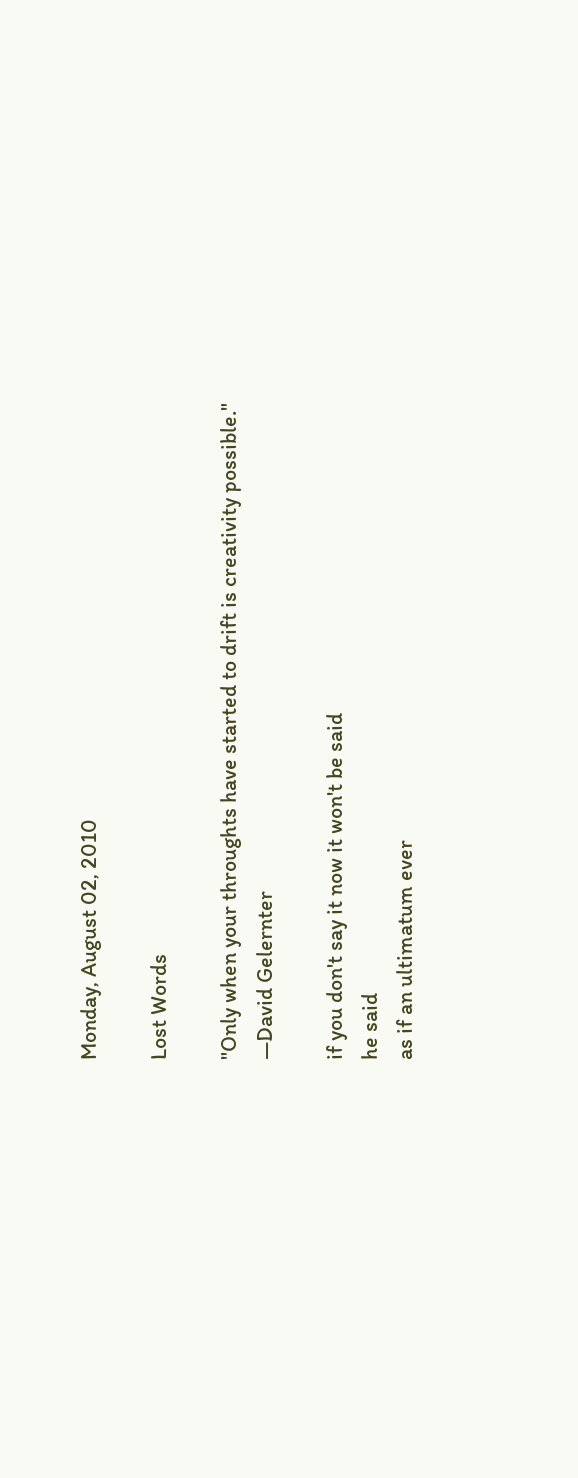Monday, August 02, 2010

Lost Words

"Only when your throughts have started to drift is creativity possible."
—David Gelernter

if you don't say it now it won't be said
he said
as if an ultimatum ever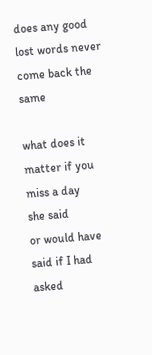does any good
lost words never come back the same

what does it matter if you miss a day
she said
or would have said if I had asked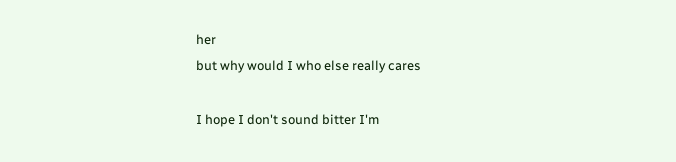her
but why would I who else really cares

I hope I don't sound bitter I'm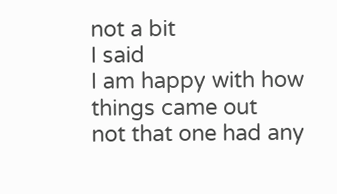not a bit
I said
I am happy with how things came out
not that one had any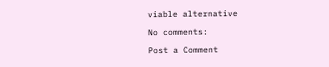viable alternative

No comments:

Post a Comment